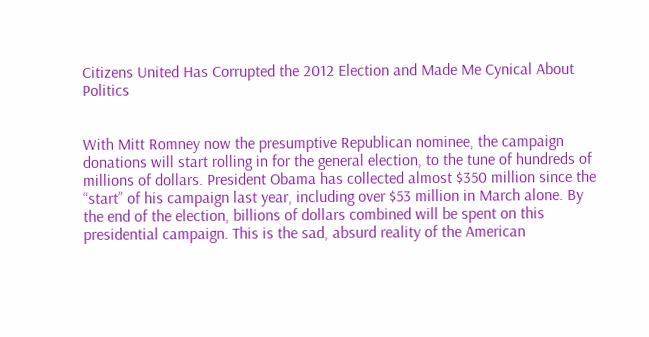Citizens United Has Corrupted the 2012 Election and Made Me Cynical About Politics


With Mitt Romney now the presumptive Republican nominee, the campaign donations will start rolling in for the general election, to the tune of hundreds of millions of dollars. President Obama has collected almost $350 million since the “start” of his campaign last year, including over $53 million in March alone. By the end of the election, billions of dollars combined will be spent on this presidential campaign. This is the sad, absurd reality of the American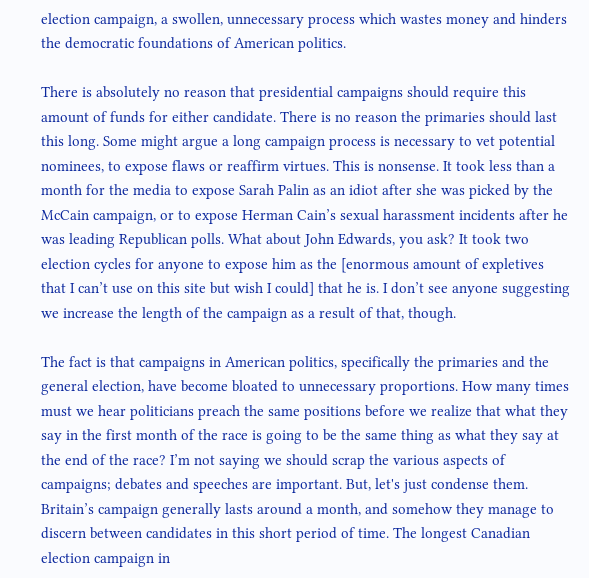election campaign, a swollen, unnecessary process which wastes money and hinders the democratic foundations of American politics.

There is absolutely no reason that presidential campaigns should require this amount of funds for either candidate. There is no reason the primaries should last this long. Some might argue a long campaign process is necessary to vet potential nominees, to expose flaws or reaffirm virtues. This is nonsense. It took less than a month for the media to expose Sarah Palin as an idiot after she was picked by the McCain campaign, or to expose Herman Cain’s sexual harassment incidents after he was leading Republican polls. What about John Edwards, you ask? It took two election cycles for anyone to expose him as the [enormous amount of expletives that I can’t use on this site but wish I could] that he is. I don’t see anyone suggesting we increase the length of the campaign as a result of that, though.

The fact is that campaigns in American politics, specifically the primaries and the general election, have become bloated to unnecessary proportions. How many times must we hear politicians preach the same positions before we realize that what they say in the first month of the race is going to be the same thing as what they say at the end of the race? I’m not saying we should scrap the various aspects of campaigns; debates and speeches are important. But, let's just condense them. Britain’s campaign generally lasts around a month, and somehow they manage to discern between candidates in this short period of time. The longest Canadian election campaign in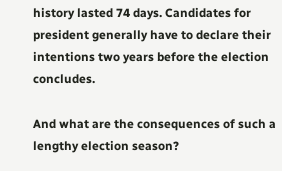history lasted 74 days. Candidates for president generally have to declare their intentions two years before the election concludes.

And what are the consequences of such a lengthy election season?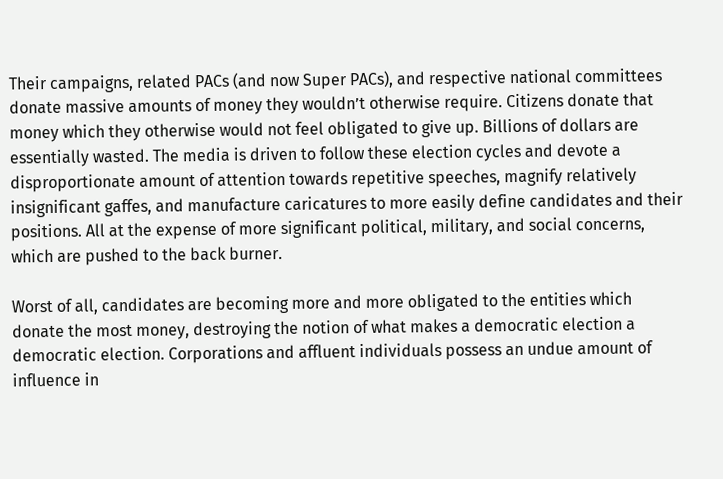Their campaigns, related PACs (and now Super PACs), and respective national committees donate massive amounts of money they wouldn’t otherwise require. Citizens donate that money which they otherwise would not feel obligated to give up. Billions of dollars are essentially wasted. The media is driven to follow these election cycles and devote a disproportionate amount of attention towards repetitive speeches, magnify relatively insignificant gaffes, and manufacture caricatures to more easily define candidates and their positions. All at the expense of more significant political, military, and social concerns, which are pushed to the back burner.

Worst of all, candidates are becoming more and more obligated to the entities which donate the most money, destroying the notion of what makes a democratic election a democratic election. Corporations and affluent individuals possess an undue amount of influence in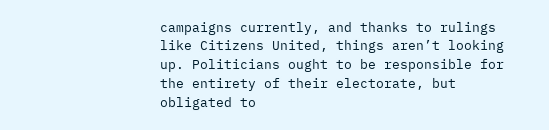campaigns currently, and thanks to rulings like Citizens United, things aren’t looking up. Politicians ought to be responsible for the entirety of their electorate, but obligated to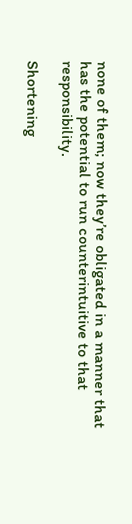none of them; now they’re obligated in a manner that has the potential to run counterintuitive to that responsibility.

Shortening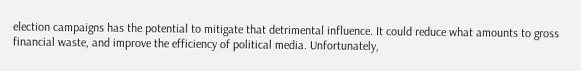election campaigns has the potential to mitigate that detrimental influence. It could reduce what amounts to gross financial waste, and improve the efficiency of political media. Unfortunately,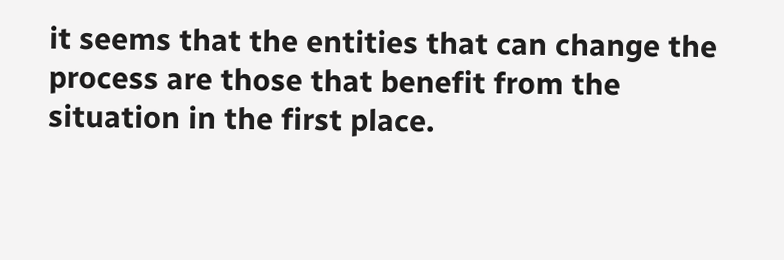it seems that the entities that can change the process are those that benefit from the situation in the first place.